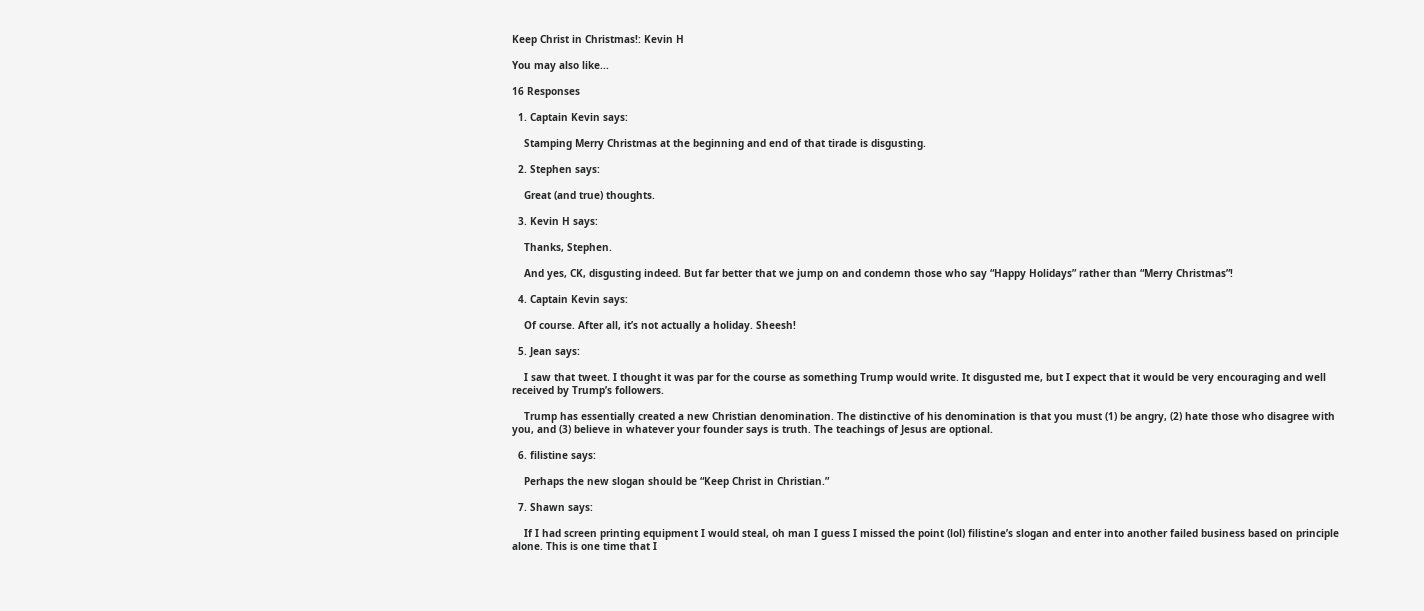Keep Christ in Christmas!: Kevin H

You may also like...

16 Responses

  1. Captain Kevin says:

    Stamping Merry Christmas at the beginning and end of that tirade is disgusting.

  2. Stephen says:

    Great (and true) thoughts.

  3. Kevin H says:

    Thanks, Stephen.

    And yes, CK, disgusting indeed. But far better that we jump on and condemn those who say “Happy Holidays” rather than “Merry Christmas”!

  4. Captain Kevin says:

    Of course. After all, it’s not actually a holiday. Sheesh!

  5. Jean says:

    I saw that tweet. I thought it was par for the course as something Trump would write. It disgusted me, but I expect that it would be very encouraging and well received by Trump’s followers.

    Trump has essentially created a new Christian denomination. The distinctive of his denomination is that you must (1) be angry, (2) hate those who disagree with you, and (3) believe in whatever your founder says is truth. The teachings of Jesus are optional.

  6. filistine says:

    Perhaps the new slogan should be “Keep Christ in Christian.”

  7. Shawn says:

    If I had screen printing equipment I would steal, oh man I guess I missed the point (lol) filistine’s slogan and enter into another failed business based on principle alone. This is one time that I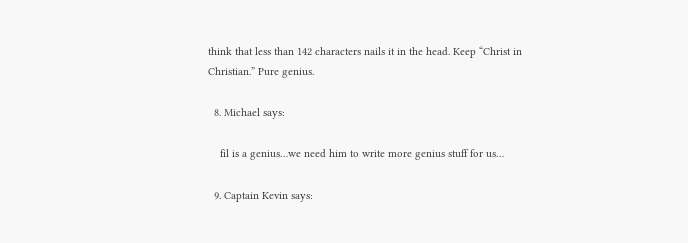think that less than 142 characters nails it in the head. Keep “Christ in Christian.” Pure genius.

  8. Michael says:

    fil is a genius…we need him to write more genius stuff for us…

  9. Captain Kevin says: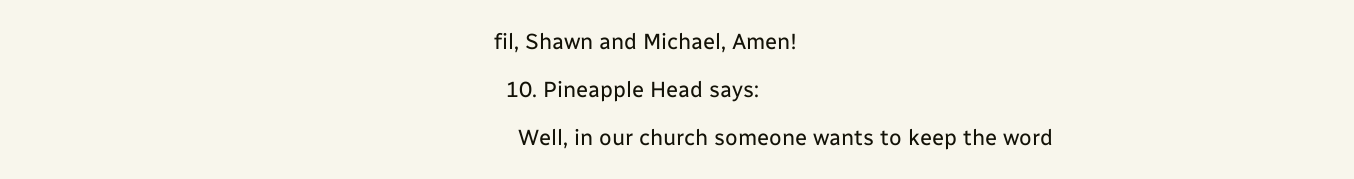fil, Shawn and Michael, Amen!

  10. Pineapple Head says:

    Well, in our church someone wants to keep the word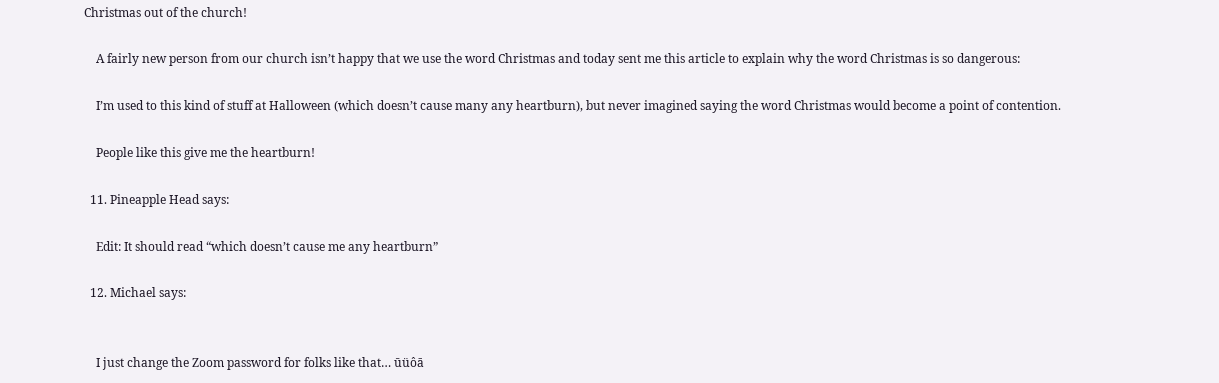Christmas out of the church!

    A fairly new person from our church isn’t happy that we use the word Christmas and today sent me this article to explain why the word Christmas is so dangerous:

    I’m used to this kind of stuff at Halloween (which doesn’t cause many any heartburn), but never imagined saying the word Christmas would become a point of contention.

    People like this give me the heartburn!

  11. Pineapple Head says:

    Edit: It should read “which doesn’t cause me any heartburn”

  12. Michael says:


    I just change the Zoom password for folks like that… ūüôā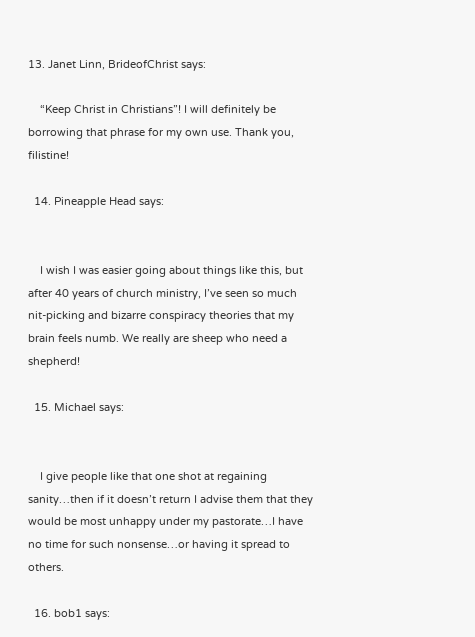13. Janet Linn, BrideofChrist says:

    “Keep Christ in Christians”! I will definitely be borrowing that phrase for my own use. Thank you, filistine!

  14. Pineapple Head says:


    I wish I was easier going about things like this, but after 40 years of church ministry, I’ve seen so much nit-picking and bizarre conspiracy theories that my brain feels numb. We really are sheep who need a shepherd!

  15. Michael says:


    I give people like that one shot at regaining sanity…then if it doesn’t return I advise them that they would be most unhappy under my pastorate…I have no time for such nonsense…or having it spread to others.

  16. bob1 says: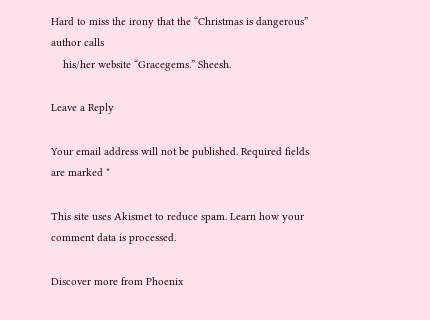Hard to miss the irony that the “Christmas is dangerous” author calls
    his/her website “Gracegems.” Sheesh.

Leave a Reply

Your email address will not be published. Required fields are marked *

This site uses Akismet to reduce spam. Learn how your comment data is processed.

Discover more from Phoenix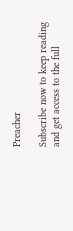Preacher

Subscribe now to keep reading and get access to the full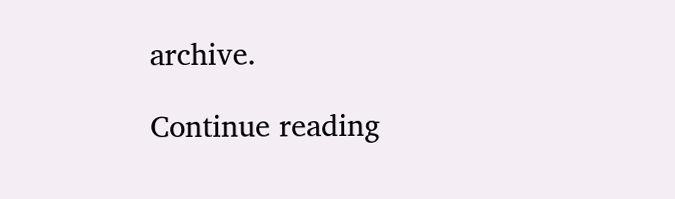archive.

Continue reading